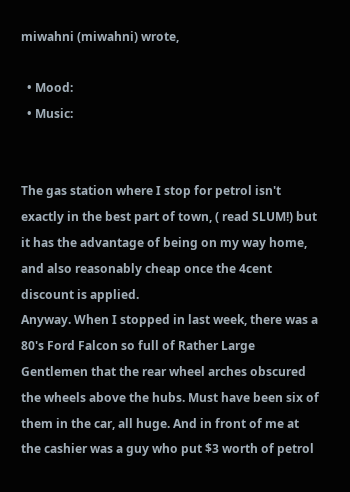miwahni (miwahni) wrote,

  • Mood:
  • Music:


The gas station where I stop for petrol isn't exactly in the best part of town, ( read SLUM!) but it has the advantage of being on my way home, and also reasonably cheap once the 4cent discount is applied.
Anyway. When I stopped in last week, there was a 80's Ford Falcon so full of Rather Large Gentlemen that the rear wheel arches obscured the wheels above the hubs. Must have been six of them in the car, all huge. And in front of me at the cashier was a guy who put $3 worth of petrol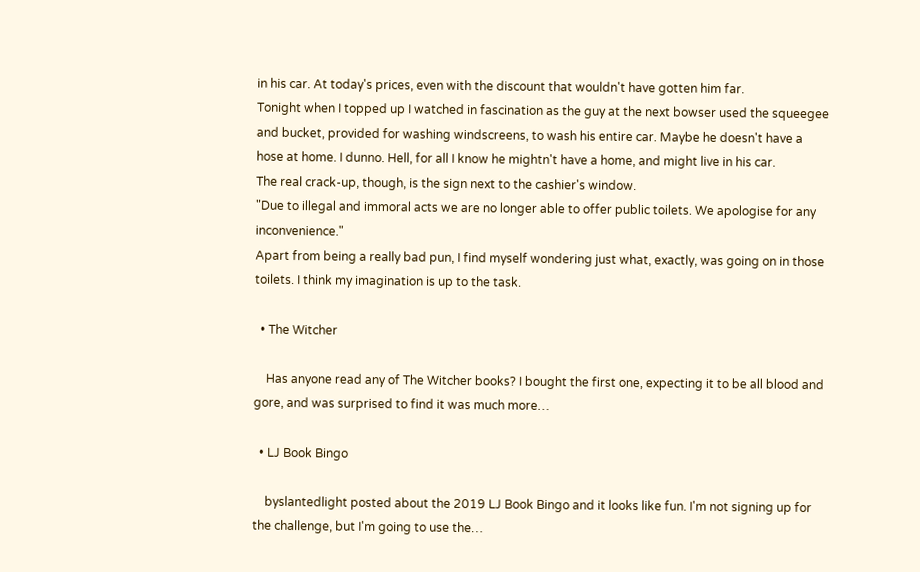in his car. At today's prices, even with the discount that wouldn't have gotten him far.
Tonight when I topped up I watched in fascination as the guy at the next bowser used the squeegee and bucket, provided for washing windscreens, to wash his entire car. Maybe he doesn't have a hose at home. I dunno. Hell, for all I know he mightn't have a home, and might live in his car.
The real crack-up, though, is the sign next to the cashier's window.
"Due to illegal and immoral acts we are no longer able to offer public toilets. We apologise for any inconvenience."
Apart from being a really bad pun, I find myself wondering just what, exactly, was going on in those toilets. I think my imagination is up to the task.

  • The Witcher

    Has anyone read any of The Witcher books? I bought the first one, expecting it to be all blood and gore, and was surprised to find it was much more…

  • LJ Book Bingo

    byslantedlight posted about the 2019 LJ Book Bingo and it looks like fun. I'm not signing up for the challenge, but I'm going to use the…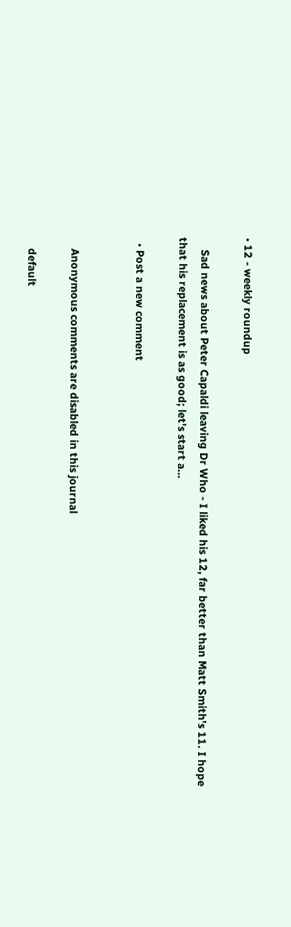• 12 - weekly roundup

    Sad news about Peter Capaldi leaving Dr Who - I liked his 12, far better than Matt Smith's 11. I hope that his replacement is as good; let's start a…

  • Post a new comment


    Anonymous comments are disabled in this journal

    default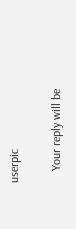userpic

    Your reply will be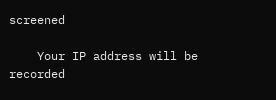screened

    Your IP address will be recorded